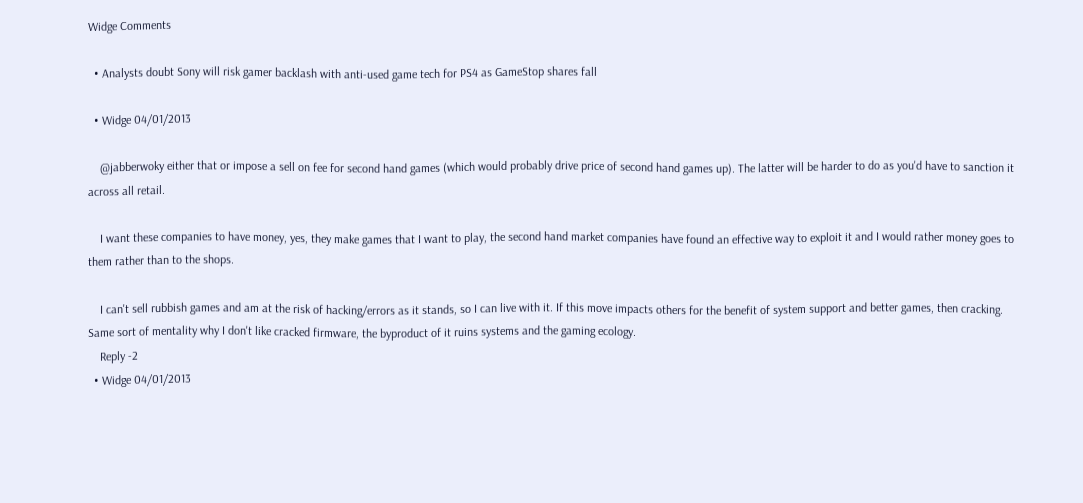Widge Comments

  • Analysts doubt Sony will risk gamer backlash with anti-used game tech for PS4 as GameStop shares fall

  • Widge 04/01/2013

    @jabberwoky either that or impose a sell on fee for second hand games (which would probably drive price of second hand games up). The latter will be harder to do as you'd have to sanction it across all retail.

    I want these companies to have money, yes, they make games that I want to play, the second hand market companies have found an effective way to exploit it and I would rather money goes to them rather than to the shops.

    I can't sell rubbish games and am at the risk of hacking/errors as it stands, so I can live with it. If this move impacts others for the benefit of system support and better games, then cracking. Same sort of mentality why I don't like cracked firmware, the byproduct of it ruins systems and the gaming ecology.
    Reply -2
  • Widge 04/01/2013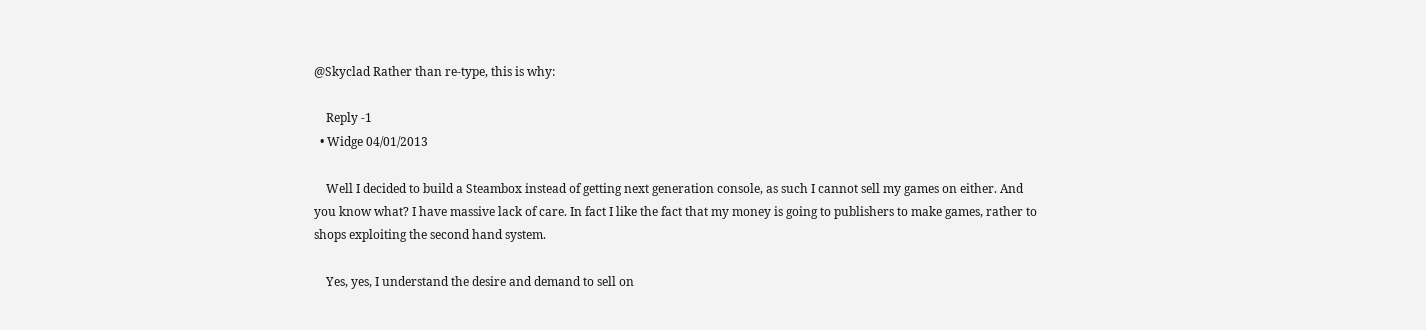@Skyclad Rather than re-type, this is why:

    Reply -1
  • Widge 04/01/2013

    Well I decided to build a Steambox instead of getting next generation console, as such I cannot sell my games on either. And you know what? I have massive lack of care. In fact I like the fact that my money is going to publishers to make games, rather to shops exploiting the second hand system.

    Yes, yes, I understand the desire and demand to sell on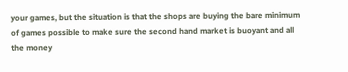your games, but the situation is that the shops are buying the bare minimum of games possible to make sure the second hand market is buoyant and all the money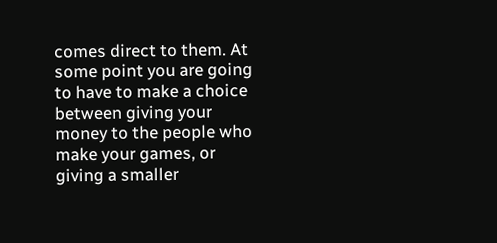comes direct to them. At some point you are going to have to make a choice between giving your money to the people who make your games, or giving a smaller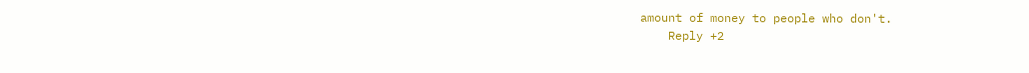amount of money to people who don't.
    Reply +2